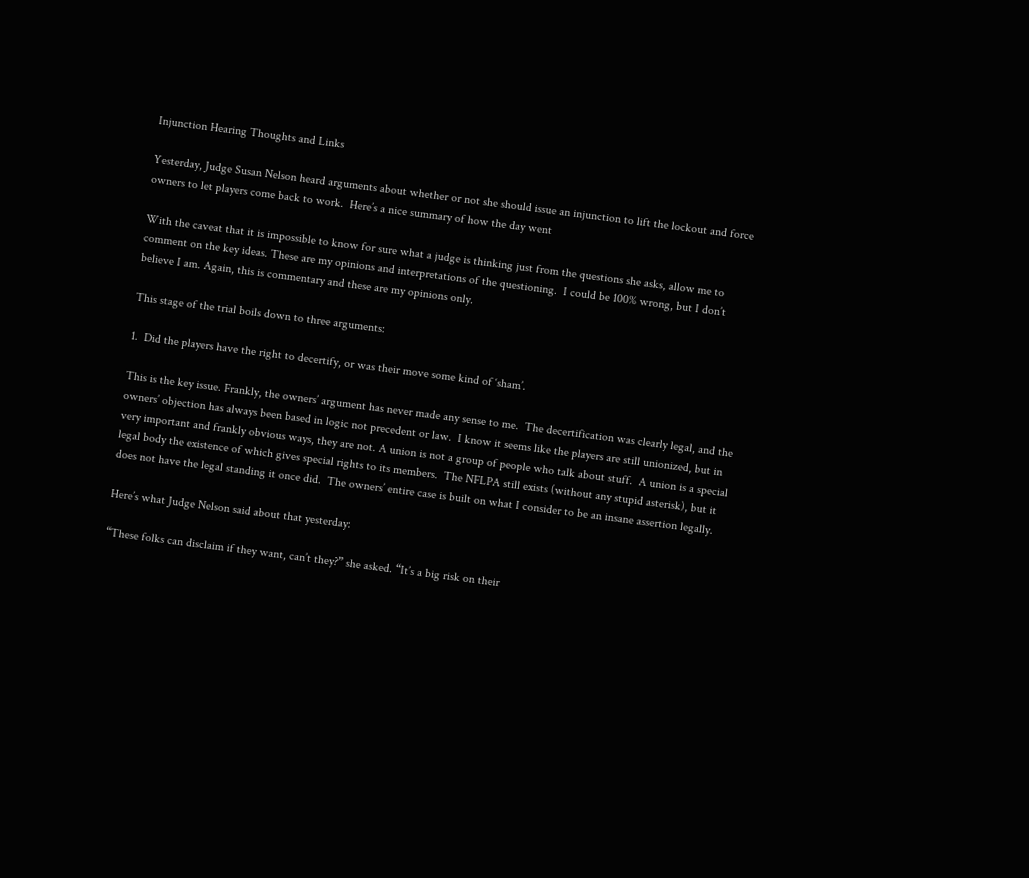Injunction Hearing Thoughts and Links

Yesterday, Judge Susan Nelson heard arguments about whether or not she should issue an injunction to lift the lockout and force owners to let players come back to work.  Here’s a nice summary of how the day went

With the caveat that it is impossible to know for sure what a judge is thinking just from the questions she asks, allow me to comment on the key ideas. These are my opinions and interpretations of the questioning.  I could be 100% wrong, but I don’t believe I am. Again, this is commentary and these are my opinions only.

This stage of the trial boils down to three arguments:

1.  Did the players have the right to decertify, or was their move some kind of ‘sham’.

This is the key issue. Frankly, the owners’ argument has never made any sense to me.  The decertification was clearly legal, and the owners’ objection has always been based in logic not precedent or law.  I know it seems like the players are still unionized, but in very important and frankly obvious ways, they are not. A union is not a group of people who talk about stuff.  A union is a special legal body the existence of which gives special rights to its members.  The NFLPA still exists (without any stupid asterisk), but it does not have the legal standing it once did.  The owners’ entire case is built on what I consider to be an insane assertion legally.

Here’s what Judge Nelson said about that yesterday:

“These folks can disclaim if they want, can’t they?” she asked. “It’s a big risk on their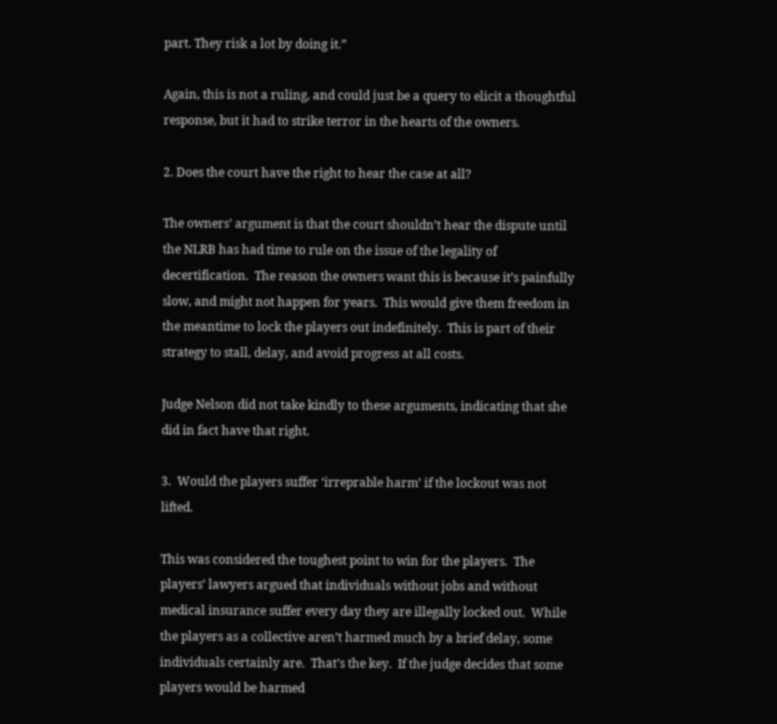part. They risk a lot by doing it.”

Again, this is not a ruling, and could just be a query to elicit a thoughtful response, but it had to strike terror in the hearts of the owners.

2. Does the court have the right to hear the case at all?

The owners’ argument is that the court shouldn’t hear the dispute until the NLRB has had time to rule on the issue of the legality of decertification.  The reason the owners want this is because it’s painfully slow, and might not happen for years.  This would give them freedom in the meantime to lock the players out indefinitely.  This is part of their strategy to stall, delay, and avoid progress at all costs.

Judge Nelson did not take kindly to these arguments, indicating that she did in fact have that right.

3.  Would the players suffer ‘irreprable harm’ if the lockout was not lifted.

This was considered the toughest point to win for the players.  The players’ lawyers argued that individuals without jobs and without medical insurance suffer every day they are illegally locked out.  While the players as a collective aren’t harmed much by a brief delay, some individuals certainly are.  That’s the key.  If the judge decides that some players would be harmed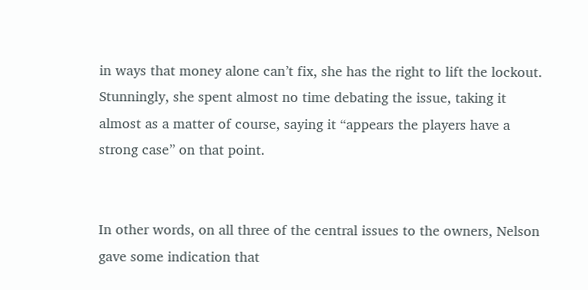in ways that money alone can’t fix, she has the right to lift the lockout.  Stunningly, she spent almost no time debating the issue, taking it almost as a matter of course, saying it “appears the players have a strong case” on that point.


In other words, on all three of the central issues to the owners, Nelson gave some indication that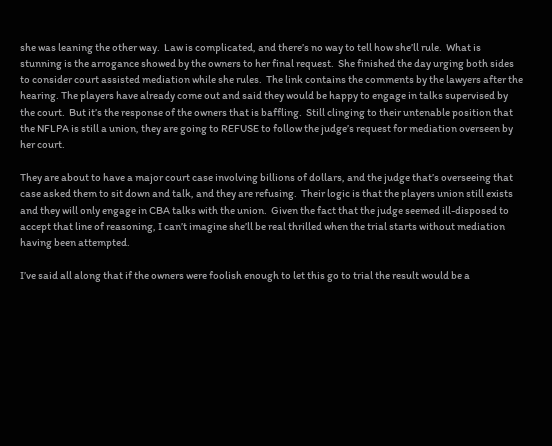she was leaning the other way.  Law is complicated, and there’s no way to tell how she’ll rule.  What is stunning is the arrogance showed by the owners to her final request.  She finished the day urging both sides to consider court assisted mediation while she rules.  The link contains the comments by the lawyers after the hearing. The players have already come out and said they would be happy to engage in talks supervised by the court.  But it’s the response of the owners that is baffling.  Still clinging to their untenable position that the NFLPA is still a union, they are going to REFUSE to follow the judge’s request for mediation overseen by her court.

They are about to have a major court case involving billions of dollars, and the judge that’s overseeing that case asked them to sit down and talk, and they are refusing.  Their logic is that the players union still exists and they will only engage in CBA talks with the union.  Given the fact that the judge seemed ill-disposed to accept that line of reasoning, I can’t imagine she’ll be real thrilled when the trial starts without mediation having been attempted.

I’ve said all along that if the owners were foolish enough to let this go to trial the result would be a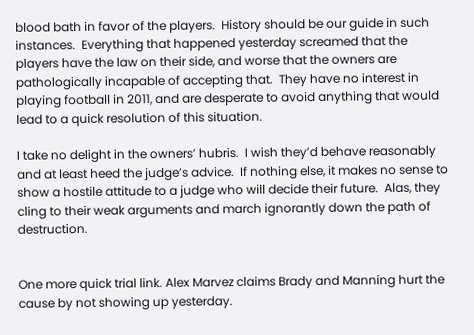blood bath in favor of the players.  History should be our guide in such instances.  Everything that happened yesterday screamed that the players have the law on their side, and worse that the owners are pathologically incapable of accepting that.  They have no interest in playing football in 2011, and are desperate to avoid anything that would lead to a quick resolution of this situation.

I take no delight in the owners’ hubris.  I wish they’d behave reasonably and at least heed the judge’s advice.  If nothing else, it makes no sense to show a hostile attitude to a judge who will decide their future.  Alas, they cling to their weak arguments and march ignorantly down the path of destruction.


One more quick trial link. Alex Marvez claims Brady and Manning hurt the cause by not showing up yesterday.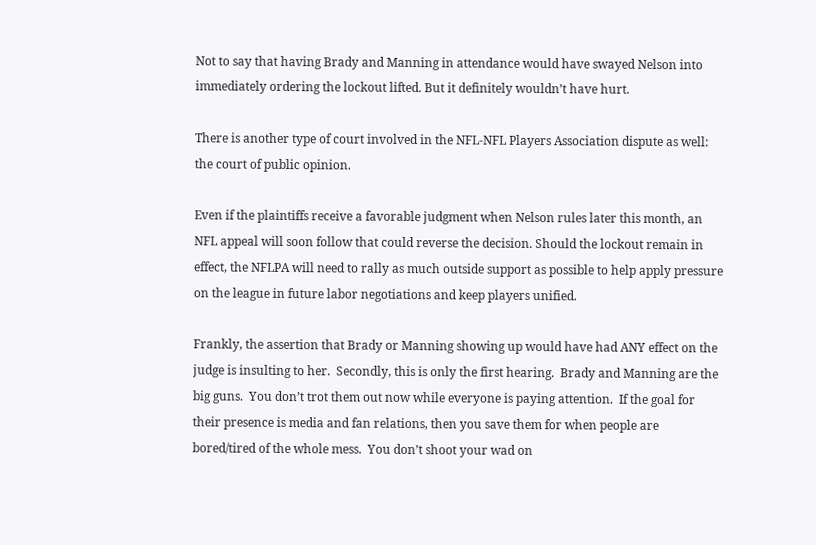Not to say that having Brady and Manning in attendance would have swayed Nelson into immediately ordering the lockout lifted. But it definitely wouldn’t have hurt.

There is another type of court involved in the NFL-NFL Players Association dispute as well: the court of public opinion.

Even if the plaintiffs receive a favorable judgment when Nelson rules later this month, an NFL appeal will soon follow that could reverse the decision. Should the lockout remain in effect, the NFLPA will need to rally as much outside support as possible to help apply pressure on the league in future labor negotiations and keep players unified.

Frankly, the assertion that Brady or Manning showing up would have had ANY effect on the judge is insulting to her.  Secondly, this is only the first hearing.  Brady and Manning are the big guns.  You don’t trot them out now while everyone is paying attention.  If the goal for their presence is media and fan relations, then you save them for when people are bored/tired of the whole mess.  You don’t shoot your wad on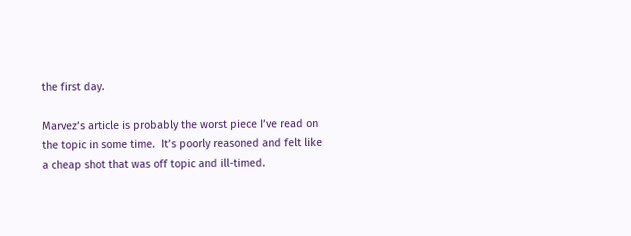the first day.

Marvez’s article is probably the worst piece I’ve read on the topic in some time.  It’s poorly reasoned and felt like a cheap shot that was off topic and ill-timed.